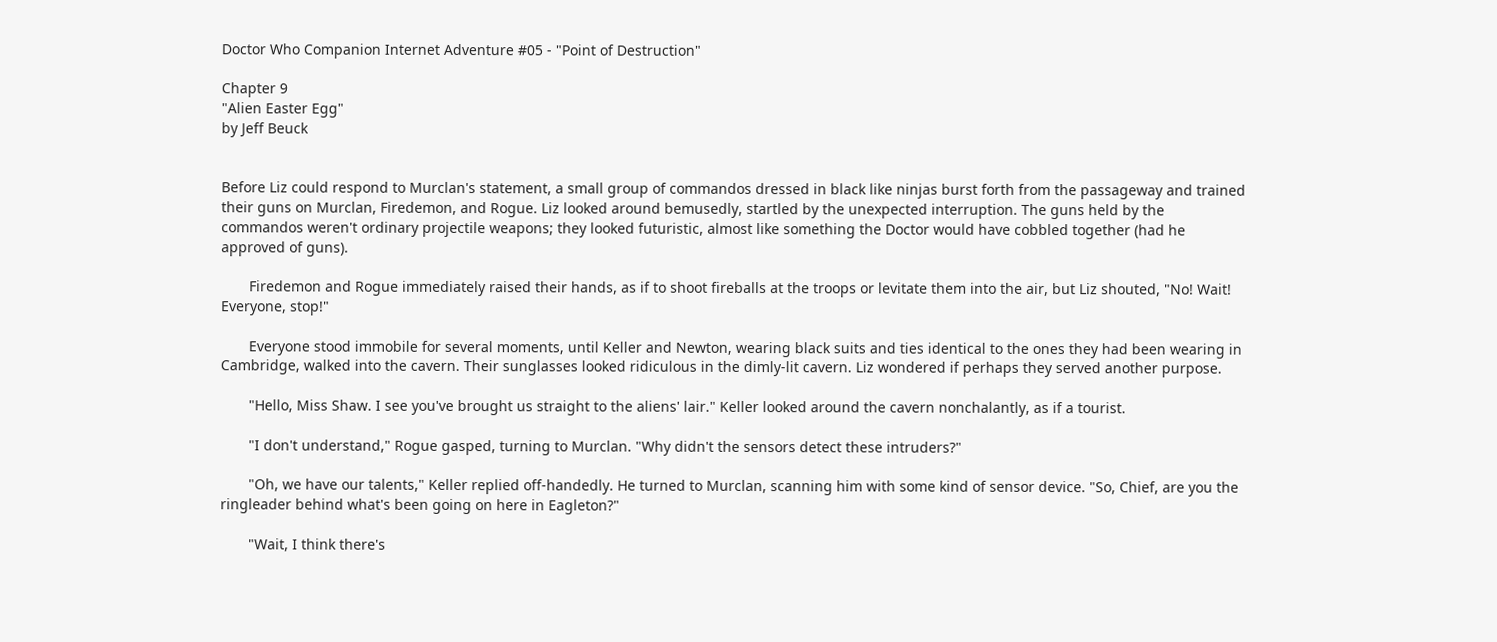Doctor Who Companion Internet Adventure #05 - "Point of Destruction"

Chapter 9
"Alien Easter Egg"
by Jeff Beuck


Before Liz could respond to Murclan's statement, a small group of commandos dressed in black like ninjas burst forth from the passageway and trained their guns on Murclan, Firedemon, and Rogue. Liz looked around bemusedly, startled by the unexpected interruption. The guns held by the commandos weren't ordinary projectile weapons; they looked futuristic, almost like something the Doctor would have cobbled together (had he approved of guns).

       Firedemon and Rogue immediately raised their hands, as if to shoot fireballs at the troops or levitate them into the air, but Liz shouted, "No! Wait! Everyone, stop!"

       Everyone stood immobile for several moments, until Keller and Newton, wearing black suits and ties identical to the ones they had been wearing in Cambridge, walked into the cavern. Their sunglasses looked ridiculous in the dimly-lit cavern. Liz wondered if perhaps they served another purpose.

       "Hello, Miss Shaw. I see you've brought us straight to the aliens' lair." Keller looked around the cavern nonchalantly, as if a tourist.

       "I don't understand," Rogue gasped, turning to Murclan. "Why didn't the sensors detect these intruders?"

       "Oh, we have our talents," Keller replied off-handedly. He turned to Murclan, scanning him with some kind of sensor device. "So, Chief, are you the ringleader behind what's been going on here in Eagleton?"

       "Wait, I think there's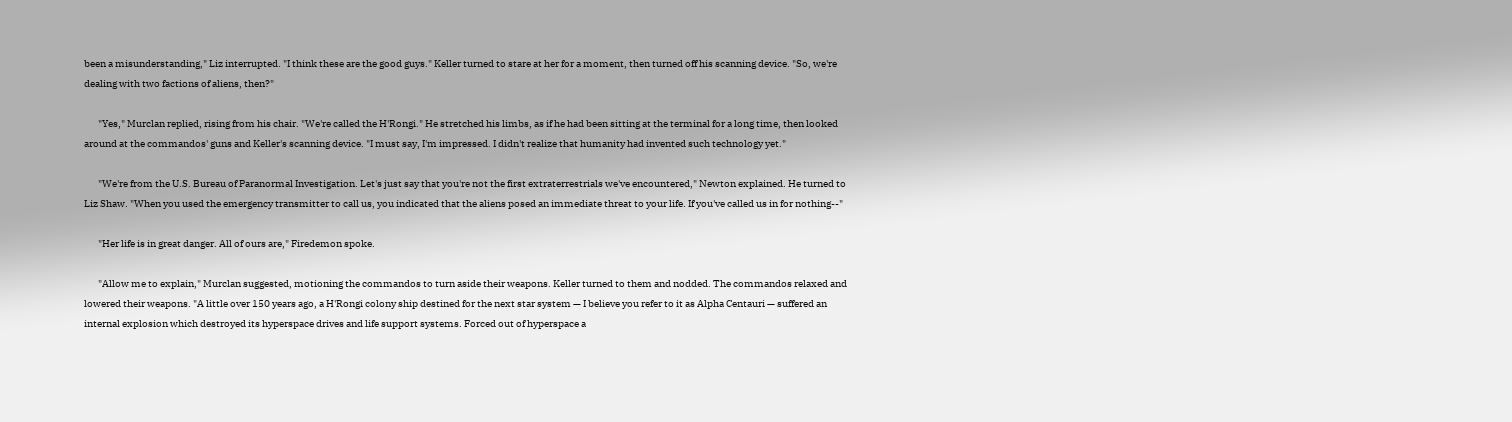been a misunderstanding," Liz interrupted. "I think these are the good guys." Keller turned to stare at her for a moment, then turned off his scanning device. "So, we're dealing with two factions of aliens, then?"

       "Yes," Murclan replied, rising from his chair. "We're called the H'Rongi." He stretched his limbs, as if he had been sitting at the terminal for a long time, then looked around at the commandos' guns and Keller's scanning device. "I must say, I'm impressed. I didn't realize that humanity had invented such technology yet."

       "We're from the U.S. Bureau of Paranormal Investigation. Let's just say that you're not the first extraterrestrials we've encountered," Newton explained. He turned to Liz Shaw. "When you used the emergency transmitter to call us, you indicated that the aliens posed an immediate threat to your life. If you've called us in for nothing--"

       "Her life is in great danger. All of ours are," Firedemon spoke.

       "Allow me to explain," Murclan suggested, motioning the commandos to turn aside their weapons. Keller turned to them and nodded. The commandos relaxed and lowered their weapons. "A little over 150 years ago, a H'Rongi colony ship destined for the next star system — I believe you refer to it as Alpha Centauri — suffered an internal explosion which destroyed its hyperspace drives and life support systems. Forced out of hyperspace a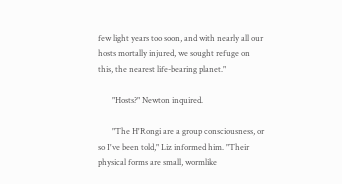few light years too soon, and with nearly all our hosts mortally injured, we sought refuge on this, the nearest life-bearing planet."

       "Hosts?" Newton inquired.

       "The H'Rongi are a group consciousness, or so I've been told," Liz informed him. "Their physical forms are small, wormlike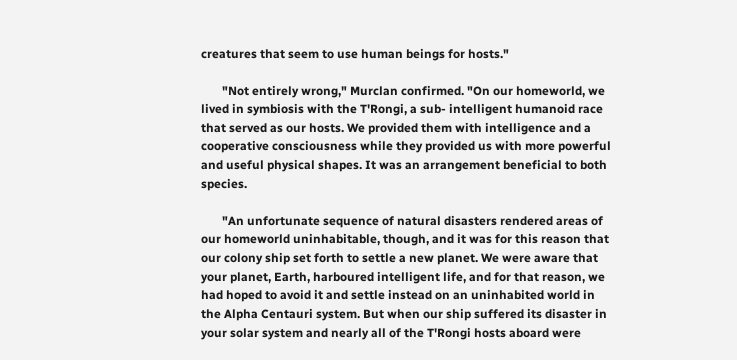creatures that seem to use human beings for hosts."

       "Not entirely wrong," Murclan confirmed. "On our homeworld, we lived in symbiosis with the T'Rongi, a sub- intelligent humanoid race that served as our hosts. We provided them with intelligence and a cooperative consciousness while they provided us with more powerful and useful physical shapes. It was an arrangement beneficial to both species.

       "An unfortunate sequence of natural disasters rendered areas of our homeworld uninhabitable, though, and it was for this reason that our colony ship set forth to settle a new planet. We were aware that your planet, Earth, harboured intelligent life, and for that reason, we had hoped to avoid it and settle instead on an uninhabited world in the Alpha Centauri system. But when our ship suffered its disaster in your solar system and nearly all of the T'Rongi hosts aboard were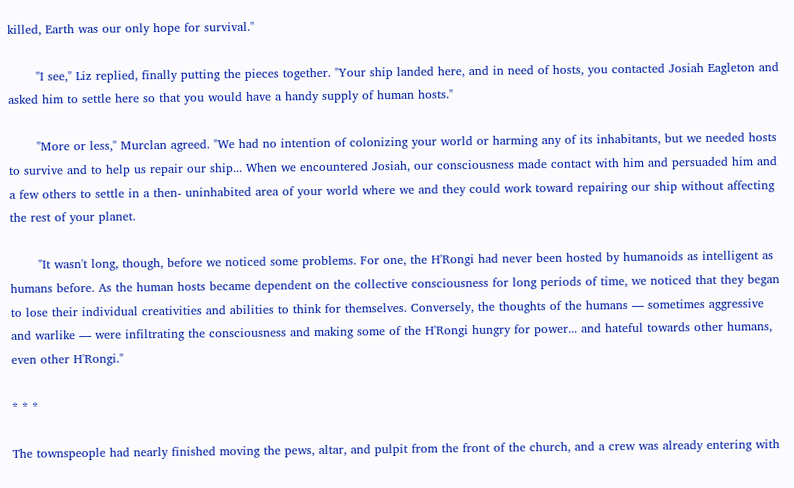killed, Earth was our only hope for survival."

       "I see," Liz replied, finally putting the pieces together. "Your ship landed here, and in need of hosts, you contacted Josiah Eagleton and asked him to settle here so that you would have a handy supply of human hosts."

       "More or less," Murclan agreed. "We had no intention of colonizing your world or harming any of its inhabitants, but we needed hosts to survive and to help us repair our ship... When we encountered Josiah, our consciousness made contact with him and persuaded him and a few others to settle in a then- uninhabited area of your world where we and they could work toward repairing our ship without affecting the rest of your planet.

       "It wasn't long, though, before we noticed some problems. For one, the H'Rongi had never been hosted by humanoids as intelligent as humans before. As the human hosts became dependent on the collective consciousness for long periods of time, we noticed that they began to lose their individual creativities and abilities to think for themselves. Conversely, the thoughts of the humans — sometimes aggressive and warlike — were infiltrating the consciousness and making some of the H'Rongi hungry for power... and hateful towards other humans, even other H'Rongi."

* * *

The townspeople had nearly finished moving the pews, altar, and pulpit from the front of the church, and a crew was already entering with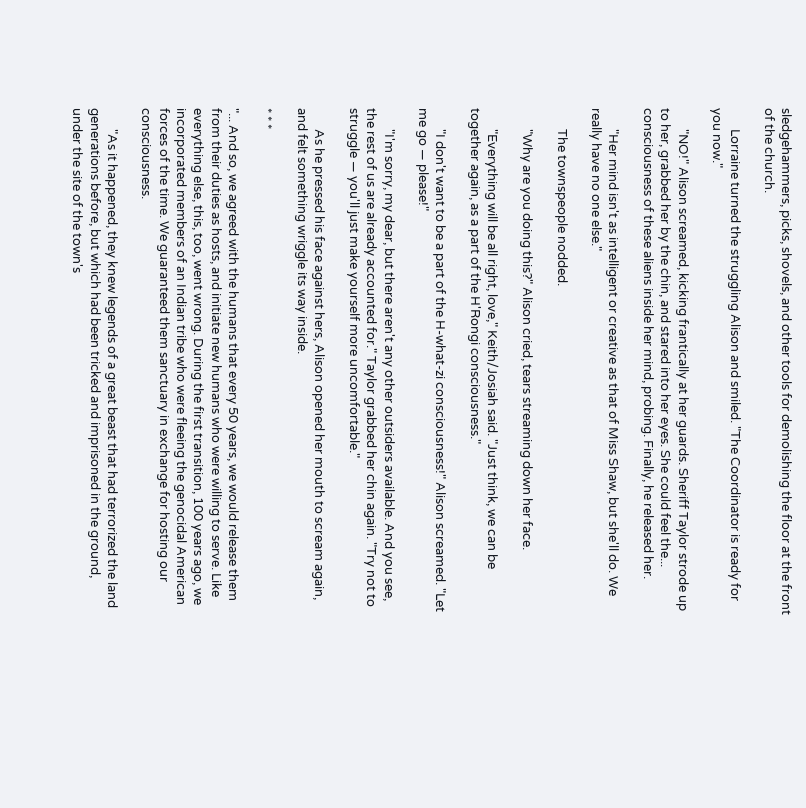sledgehammers, picks, shovels, and other tools for demolishing the floor at the front of the church.

       Lorraine turned the struggling Alison and smiled. "The Coordinator is ready for you now."

       "NO!" Alison screamed, kicking frantically at her guards. Sheriff Taylor strode up to her, grabbed her by the chin, and stared into her eyes. She could feel the... consciousness of these aliens inside her mind, probing. Finally, he released her.

       "Her mind isn't as intelligent or creative as that of Miss Shaw, but she'll do. We really have no one else."

       The townspeople nodded.

       "Why are you doing this?" Alison cried, tears streaming down her face.

       "Everything will be all right, love," Keith/Josiah said. "Just think, we can be together again, as a part of the H'Rongi consciousness."

       "I don't want to be a part of the H-what-zi consciousness!" Alison screamed. "Let me go — please!"

       "I'm sorry, my dear, but there aren't any other outsiders available. And you see, the rest of us are already accounted for." Taylor grabbed her chin again. "Try not to struggle — you'll just make yourself more uncomfortable."

       As he pressed his face against hers, Alison opened her mouth to scream again, and felt something wriggle its way inside.

* * *

"... And so, we agreed with the humans that every 50 years, we would release them from their duties as hosts, and initiate new humans who were willing to serve. Like everything else, this, too, went wrong. During the first transition, 100 years ago, we incorporated members of an Indian tribe who were fleeing the genocidal American forces of the time. We guaranteed them sanctuary in exchange for hosting our consciousness.

       "As it happened, they knew legends of a great beast that had terrorized the land generations before, but which had been tricked and imprisoned in the ground, under the site of the town's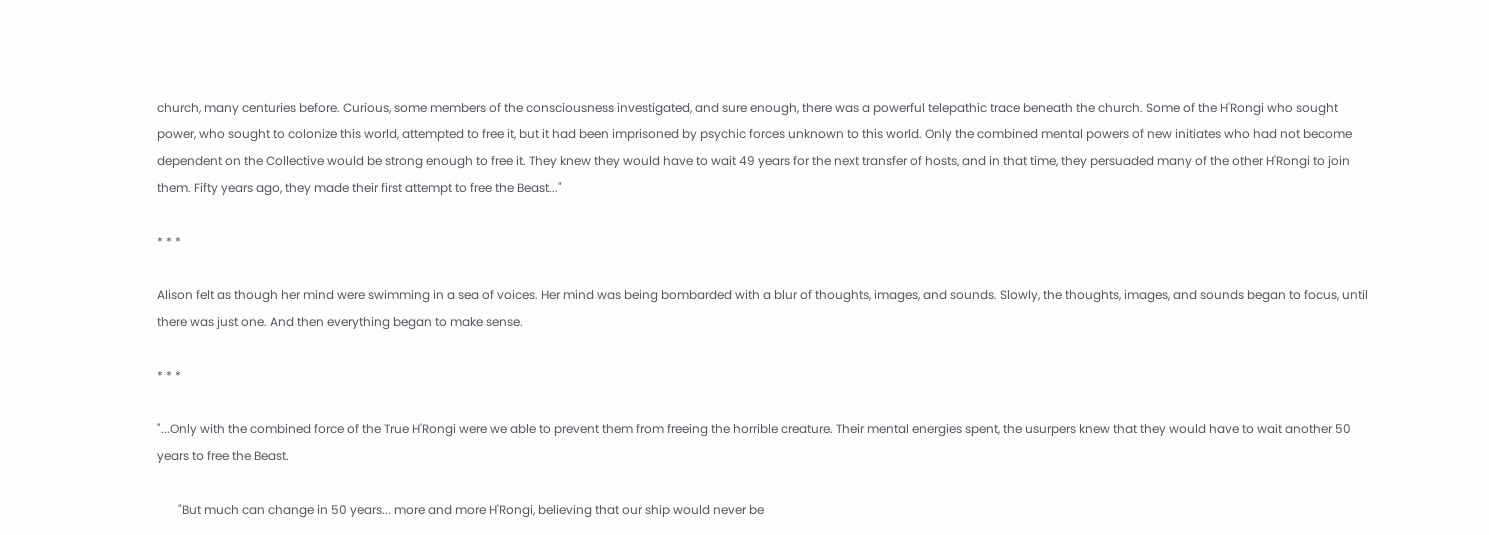church, many centuries before. Curious, some members of the consciousness investigated, and sure enough, there was a powerful telepathic trace beneath the church. Some of the H'Rongi who sought power, who sought to colonize this world, attempted to free it, but it had been imprisoned by psychic forces unknown to this world. Only the combined mental powers of new initiates who had not become dependent on the Collective would be strong enough to free it. They knew they would have to wait 49 years for the next transfer of hosts, and in that time, they persuaded many of the other H'Rongi to join them. Fifty years ago, they made their first attempt to free the Beast..."

* * *

Alison felt as though her mind were swimming in a sea of voices. Her mind was being bombarded with a blur of thoughts, images, and sounds. Slowly, the thoughts, images, and sounds began to focus, until there was just one. And then everything began to make sense.

* * *

"...Only with the combined force of the True H'Rongi were we able to prevent them from freeing the horrible creature. Their mental energies spent, the usurpers knew that they would have to wait another 50 years to free the Beast.

       "But much can change in 50 years... more and more H'Rongi, believing that our ship would never be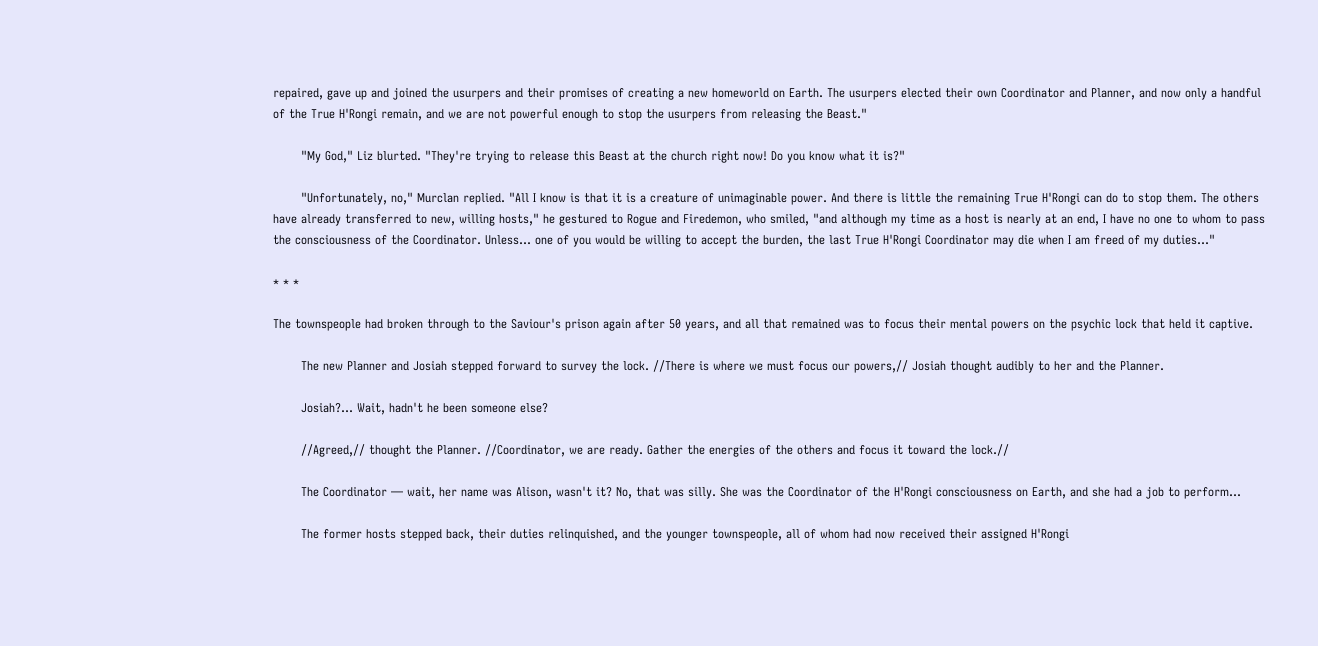repaired, gave up and joined the usurpers and their promises of creating a new homeworld on Earth. The usurpers elected their own Coordinator and Planner, and now only a handful of the True H'Rongi remain, and we are not powerful enough to stop the usurpers from releasing the Beast."

       "My God," Liz blurted. "They're trying to release this Beast at the church right now! Do you know what it is?"

       "Unfortunately, no," Murclan replied. "All I know is that it is a creature of unimaginable power. And there is little the remaining True H'Rongi can do to stop them. The others have already transferred to new, willing hosts," he gestured to Rogue and Firedemon, who smiled, "and although my time as a host is nearly at an end, I have no one to whom to pass the consciousness of the Coordinator. Unless... one of you would be willing to accept the burden, the last True H'Rongi Coordinator may die when I am freed of my duties..."

* * *

The townspeople had broken through to the Saviour's prison again after 50 years, and all that remained was to focus their mental powers on the psychic lock that held it captive.

       The new Planner and Josiah stepped forward to survey the lock. //There is where we must focus our powers,// Josiah thought audibly to her and the Planner.

       Josiah?... Wait, hadn't he been someone else?

       //Agreed,// thought the Planner. //Coordinator, we are ready. Gather the energies of the others and focus it toward the lock.//

       The Coordinator — wait, her name was Alison, wasn't it? No, that was silly. She was the Coordinator of the H'Rongi consciousness on Earth, and she had a job to perform...

       The former hosts stepped back, their duties relinquished, and the younger townspeople, all of whom had now received their assigned H'Rongi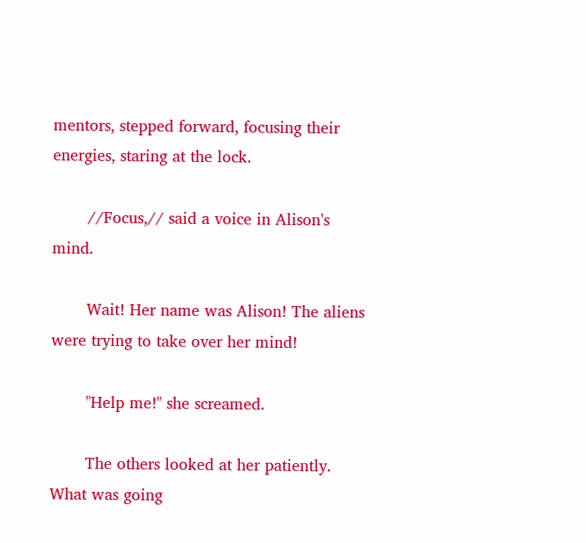mentors, stepped forward, focusing their energies, staring at the lock.

       //Focus,// said a voice in Alison's mind.

       Wait! Her name was Alison! The aliens were trying to take over her mind!

       "Help me!" she screamed.

       The others looked at her patiently. What was going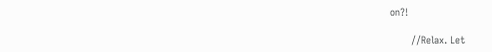on?!

       //Relax. Let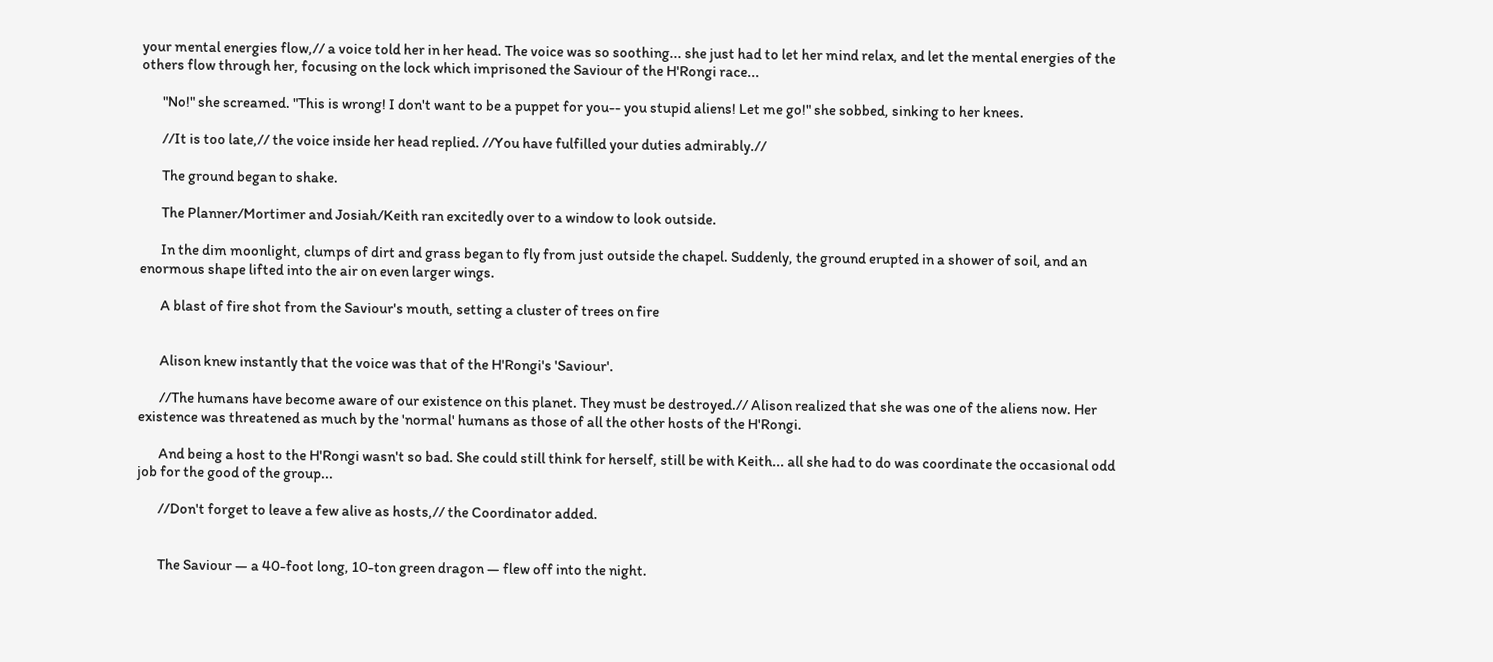your mental energies flow,// a voice told her in her head. The voice was so soothing... she just had to let her mind relax, and let the mental energies of the others flow through her, focusing on the lock which imprisoned the Saviour of the H'Rongi race...

       "No!" she screamed. "This is wrong! I don't want to be a puppet for you-- you stupid aliens! Let me go!" she sobbed, sinking to her knees.

       //It is too late,// the voice inside her head replied. //You have fulfilled your duties admirably.//

       The ground began to shake.

       The Planner/Mortimer and Josiah/Keith ran excitedly over to a window to look outside.

       In the dim moonlight, clumps of dirt and grass began to fly from just outside the chapel. Suddenly, the ground erupted in a shower of soil, and an enormous shape lifted into the air on even larger wings.

       A blast of fire shot from the Saviour's mouth, setting a cluster of trees on fire


       Alison knew instantly that the voice was that of the H'Rongi's 'Saviour'.

       //The humans have become aware of our existence on this planet. They must be destroyed.// Alison realized that she was one of the aliens now. Her existence was threatened as much by the 'normal' humans as those of all the other hosts of the H'Rongi.

       And being a host to the H'Rongi wasn't so bad. She could still think for herself, still be with Keith... all she had to do was coordinate the occasional odd job for the good of the group...

       //Don't forget to leave a few alive as hosts,// the Coordinator added.


       The Saviour — a 40-foot long, 10-ton green dragon — flew off into the night.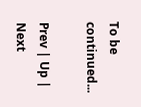To be continued...

Prev | Up | Next